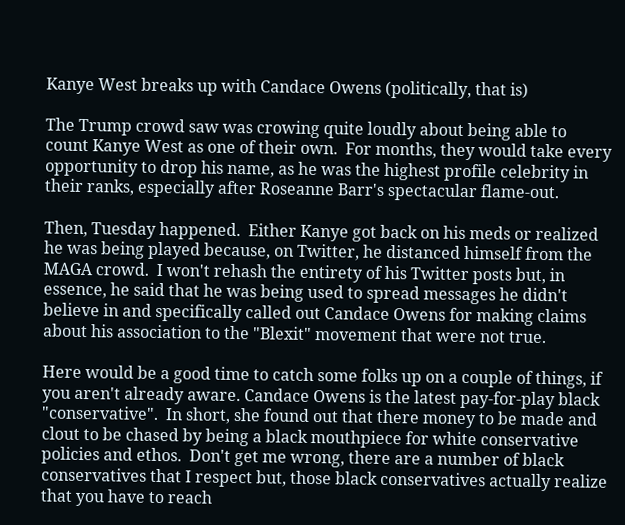Kanye West breaks up with Candace Owens (politically, that is)

The Trump crowd saw was crowing quite loudly about being able to count Kanye West as one of their own.  For months, they would take every opportunity to drop his name, as he was the highest profile celebrity in their ranks, especially after Roseanne Barr's spectacular flame-out.

Then, Tuesday happened.  Either Kanye got back on his meds or realized he was being played because, on Twitter, he distanced himself from the MAGA crowd.  I won't rehash the entirety of his Twitter posts but, in essence, he said that he was being used to spread messages he didn't believe in and specifically called out Candace Owens for making claims about his association to the "Blexit" movement that were not true.

Here would be a good time to catch some folks up on a couple of things, if you aren't already aware. Candace Owens is the latest pay-for-play black "conservative".  In short, she found out that there money to be made and clout to be chased by being a black mouthpiece for white conservative policies and ethos.  Don't get me wrong, there are a number of black conservatives that I respect but, those black conservatives actually realize that you have to reach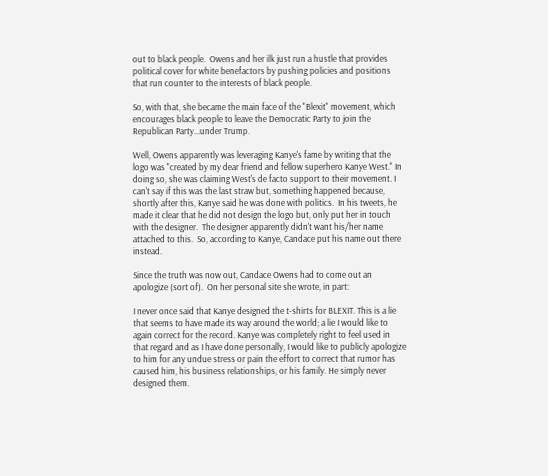out to black people.  Owens and her ilk just run a hustle that provides political cover for white benefactors by pushing policies and positions that run counter to the interests of black people.

So, with that, she became the main face of the "Blexit" movement, which encourages black people to leave the Democratic Party to join the Republican Party...under Trump.

Well, Owens apparently was leveraging Kanye's fame by writing that the logo was "created by my dear friend and fellow superhero Kanye West." In doing so, she was claiming West's de facto support to their movement. I can't say if this was the last straw but, something happened because, shortly after this, Kanye said he was done with politics.  In his tweets, he made it clear that he did not design the logo but, only put her in touch with the designer.  The designer apparently didn't want his/her name attached to this.  So, according to Kanye, Candace put his name out there instead.

Since the truth was now out, Candace Owens had to come out an apologize (sort of).  On her personal site she wrote, in part:

I never once said that Kanye designed the t-shirts for BLEXIT. This is a lie that seems to have made its way around the world; a lie I would like to again correct for the record. Kanye was completely right to feel used in that regard and as I have done personally, I would like to publicly apologize to him for any undue stress or pain the effort to correct that rumor has caused him, his business relationships, or his family. He simply never designed them.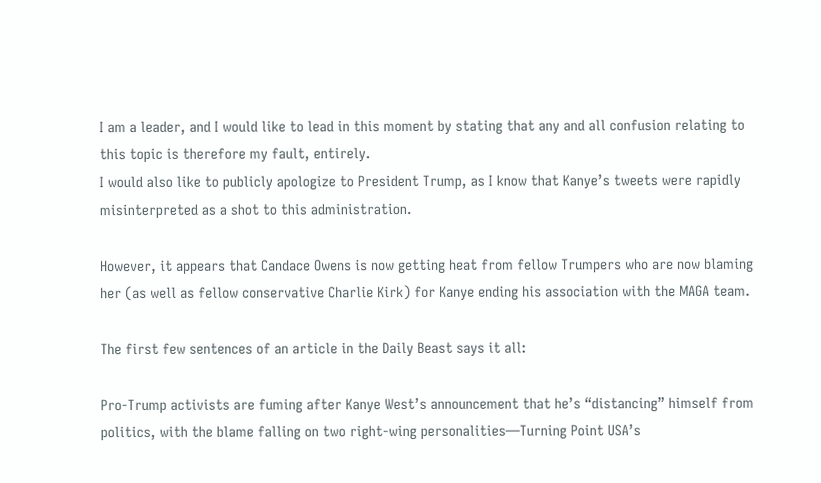I am a leader, and I would like to lead in this moment by stating that any and all confusion relating to this topic is therefore my fault, entirely.
I would also like to publicly apologize to President Trump, as I know that Kanye’s tweets were rapidly misinterpreted as a shot to this administration.

However, it appears that Candace Owens is now getting heat from fellow Trumpers who are now blaming her (as well as fellow conservative Charlie Kirk) for Kanye ending his association with the MAGA team.

The first few sentences of an article in the Daily Beast says it all:

Pro-Trump activists are fuming after Kanye West’s announcement that he’s “distancing” himself from politics, with the blame falling on two right-wing personalities—Turning Point USA’s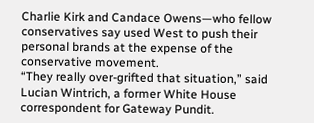Charlie Kirk and Candace Owens—who fellow conservatives say used West to push their personal brands at the expense of the conservative movement.
“They really over-grifted that situation,” said Lucian Wintrich, a former White House correspondent for Gateway Pundit.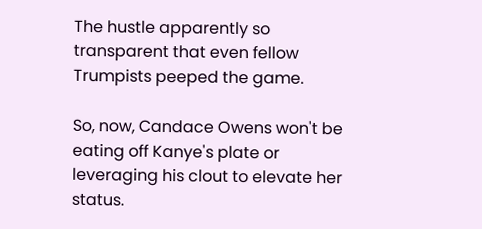The hustle apparently so transparent that even fellow Trumpists peeped the game.

So, now, Candace Owens won't be eating off Kanye's plate or leveraging his clout to elevate her status.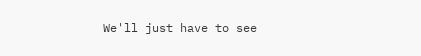We'll just have to see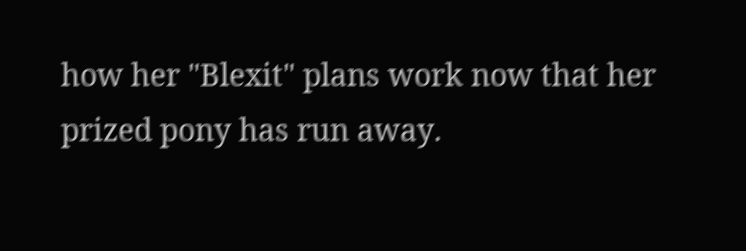how her "Blexit" plans work now that her prized pony has run away.